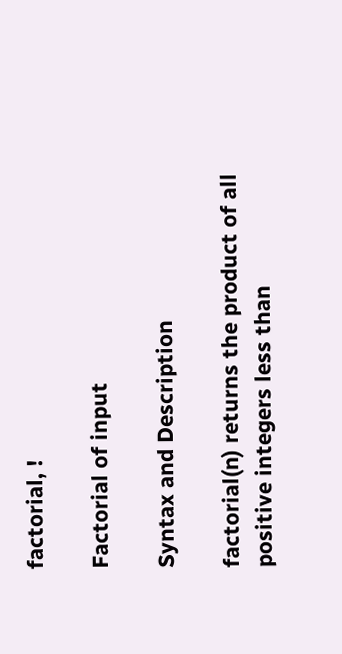factorial, !

Factorial of input

Syntax and Description

factorial(n) returns the product of all positive integers less than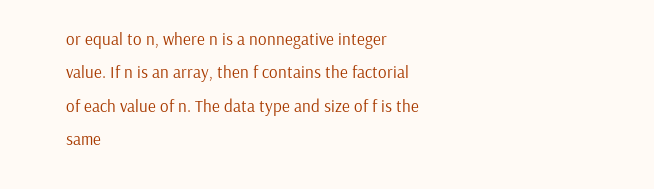or equal to n, where n is a nonnegative integer value. If n is an array, then f contains the factorial of each value of n. The data type and size of f is the same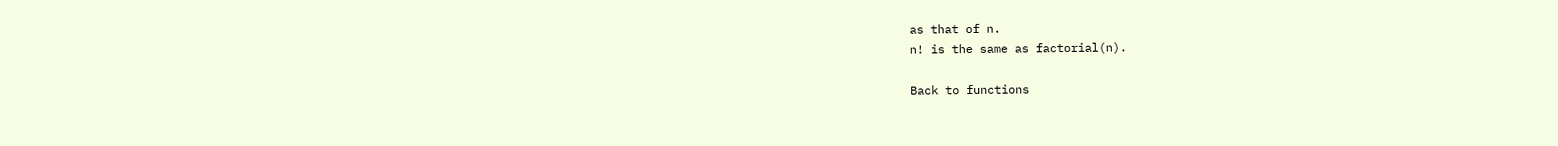as that of n.
n! is the same as factorial(n).

Back to functions